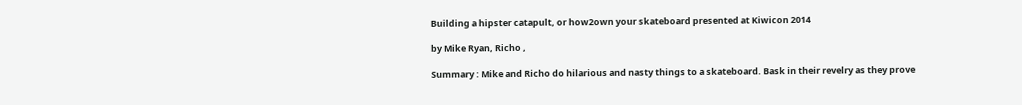Building a hipster catapult, or how2own your skateboard presented at Kiwicon 2014

by Mike Ryan, Richo ,

Summary : Mike and Richo do hilarious and nasty things to a skateboard. Bask in their revelry as they prove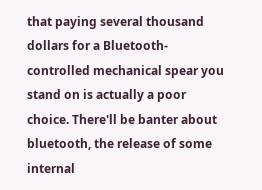that paying several thousand dollars for a Bluetooth-controlled mechanical spear you stand on is actually a poor choice. There'll be banter about bluetooth, the release of some internal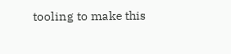tooling to make this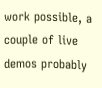work possible, a couple of live demos probably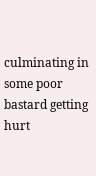culminating in some poor bastard getting hurt